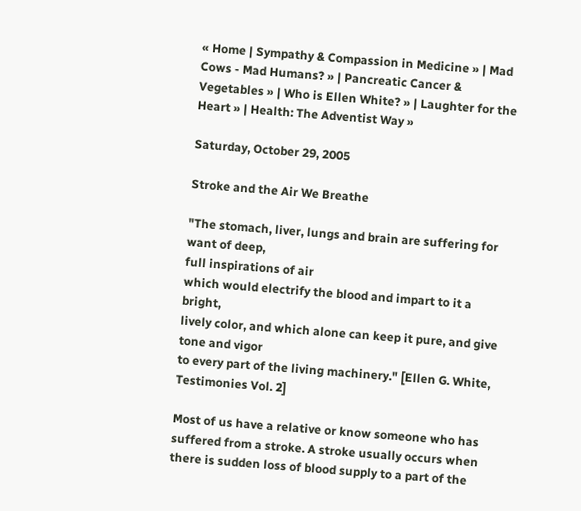« Home | Sympathy & Compassion in Medicine » | Mad Cows - Mad Humans? » | Pancreatic Cancer & Vegetables » | Who is Ellen White? » | Laughter for the Heart » | Health: The Adventist Way »

Saturday, October 29, 2005

Stroke and the Air We Breathe

"The stomach, liver, lungs and brain are suffering for want of deep,
full inspirations of air
which would electrify the blood and impart to it a bright,
lively color, and which alone can keep it pure, and give tone and vigor
to every part of the living machinery." [Ellen G. White, Testimonies Vol. 2]

Most of us have a relative or know someone who has suffered from a stroke. A stroke usually occurs when there is sudden loss of blood supply to a part of the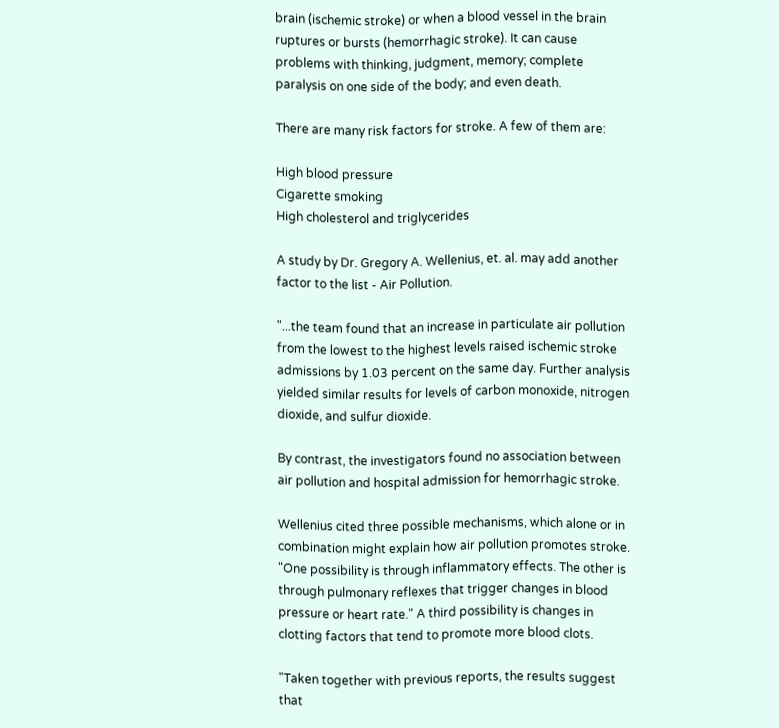brain (ischemic stroke) or when a blood vessel in the brain ruptures or bursts (hemorrhagic stroke). It can cause problems with thinking, judgment, memory; complete paralysis on one side of the body; and even death.

There are many risk factors for stroke. A few of them are:

High blood pressure
Cigarette smoking
High cholesterol and triglycerides

A study by Dr. Gregory A. Wellenius, et. al. may add another factor to the list - Air Pollution.

"...the team found that an increase in particulate air pollution from the lowest to the highest levels raised ischemic stroke admissions by 1.03 percent on the same day. Further analysis yielded similar results for levels of carbon monoxide, nitrogen dioxide, and sulfur dioxide.

By contrast, the investigators found no association between air pollution and hospital admission for hemorrhagic stroke.

Wellenius cited three possible mechanisms, which alone or in combination might explain how air pollution promotes stroke. "One possibility is through inflammatory effects. The other is through pulmonary reflexes that trigger changes in blood pressure or heart rate." A third possibility is changes in clotting factors that tend to promote more blood clots.

"Taken together with previous reports, the results suggest that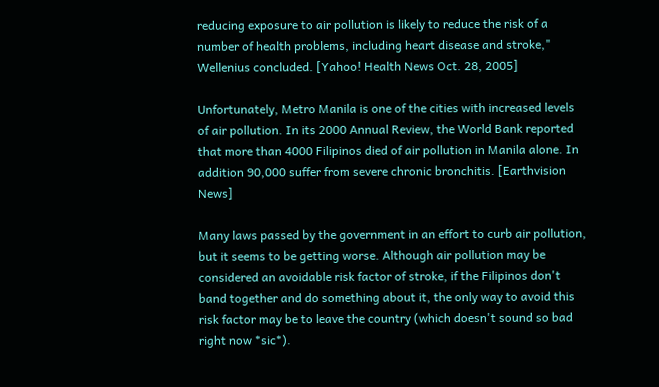reducing exposure to air pollution is likely to reduce the risk of a number of health problems, including heart disease and stroke," Wellenius concluded. [Yahoo! Health News Oct. 28, 2005]

Unfortunately, Metro Manila is one of the cities with increased levels of air pollution. In its 2000 Annual Review, the World Bank reported that more than 4000 Filipinos died of air pollution in Manila alone. In addition 90,000 suffer from severe chronic bronchitis. [Earthvision News]

Many laws passed by the government in an effort to curb air pollution, but it seems to be getting worse. Although air pollution may be considered an avoidable risk factor of stroke, if the Filipinos don't band together and do something about it, the only way to avoid this risk factor may be to leave the country (which doesn't sound so bad right now *sic*).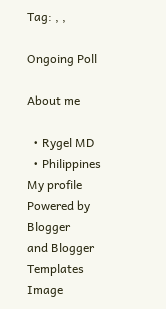Tag: , ,

Ongoing Poll

About me

  • Rygel MD
  • Philippines
My profile
Powered by Blogger
and Blogger Templates Image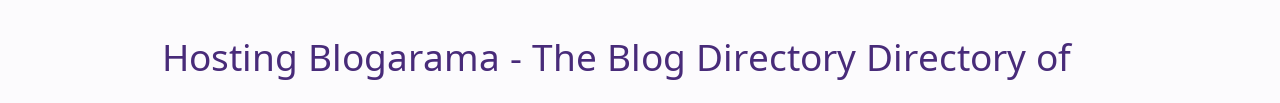Hosting Blogarama - The Blog Directory Directory of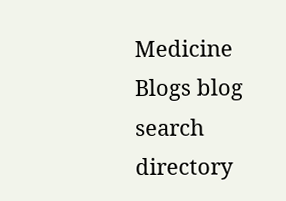Medicine Blogs blog search directory